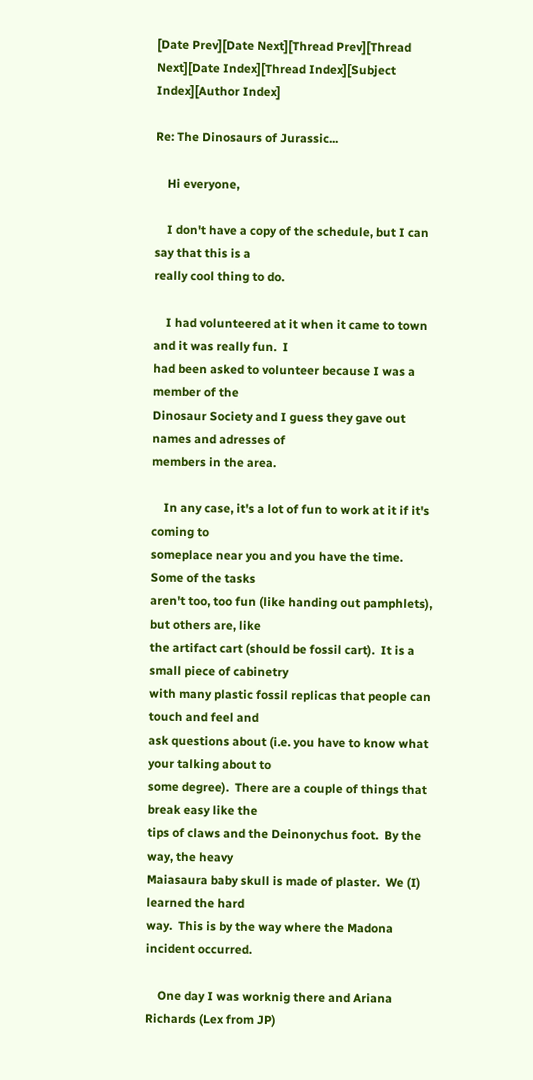[Date Prev][Date Next][Thread Prev][Thread Next][Date Index][Thread Index][Subject Index][Author Index]

Re: The Dinosaurs of Jurassic...

    Hi everyone,

    I don't have a copy of the schedule, but I can say that this is a
really cool thing to do.

    I had volunteered at it when it came to town and it was really fun.  I
had been asked to volunteer because I was a member of the
Dinosaur Society and I guess they gave out names and adresses of
members in the area.

    In any case, it's a lot of fun to work at it if it's coming to
someplace near you and you have the time.  Some of the tasks
aren't too, too fun (like handing out pamphlets), but others are, like
the artifact cart (should be fossil cart).  It is a small piece of cabinetry
with many plastic fossil replicas that people can touch and feel and
ask questions about (i.e. you have to know what your talking about to
some degree).  There are a couple of things that break easy like the
tips of claws and the Deinonychus foot.  By the way, the heavy
Maiasaura baby skull is made of plaster.  We (I) learned the hard
way.  This is by the way where the Madona incident occurred.

    One day I was worknig there and Ariana Richards (Lex from JP)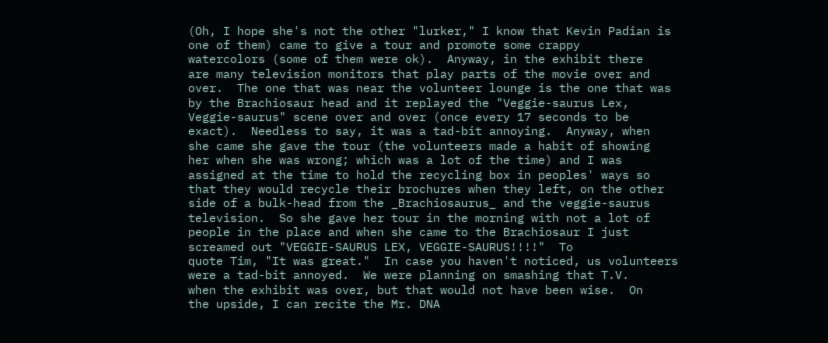(Oh, I hope she's not the other "lurker," I know that Kevin Padian is
one of them) came to give a tour and promote some crappy
watercolors (some of them were ok).  Anyway, in the exhibit there
are many television monitors that play parts of the movie over and
over.  The one that was near the volunteer lounge is the one that was
by the Brachiosaur head and it replayed the "Veggie-saurus Lex,
Veggie-saurus" scene over and over (once every 17 seconds to be
exact).  Needless to say, it was a tad-bit annoying.  Anyway, when
she came she gave the tour (the volunteers made a habit of showing
her when she was wrong; which was a lot of the time) and I was
assigned at the time to hold the recycling box in peoples' ways so
that they would recycle their brochures when they left, on the other
side of a bulk-head from the _Brachiosaurus_ and the veggie-saurus
television.  So she gave her tour in the morning with not a lot of
people in the place and when she came to the Brachiosaur I just
screamed out "VEGGIE-SAURUS LEX, VEGGIE-SAURUS!!!!"  To
quote Tim, "It was great."  In case you haven't noticed, us volunteers
were a tad-bit annoyed.  We were planning on smashing that T.V.
when the exhibit was over, but that would not have been wise.  On
the upside, I can recite the Mr. DNA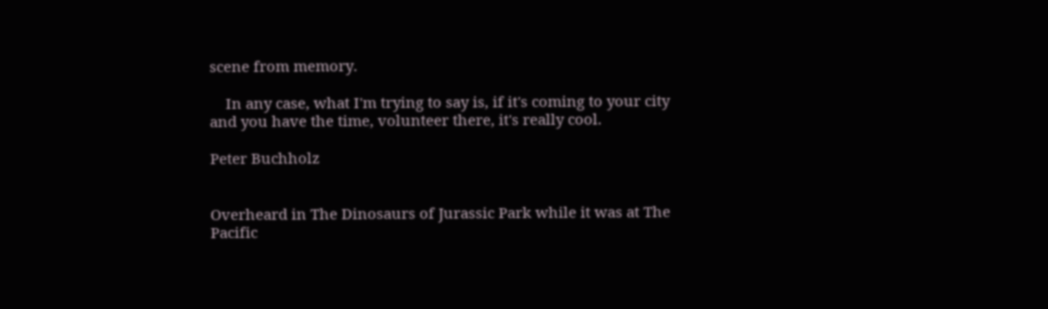scene from memory.

    In any case, what I'm trying to say is, if it's coming to your city
and you have the time, volunteer there, it's really cool.

Peter Buchholz


Overheard in The Dinosaurs of Jurassic Park while it was at The
Pacific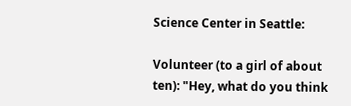Science Center in Seattle:

Volunteer (to a girl of about ten): "Hey, what do you think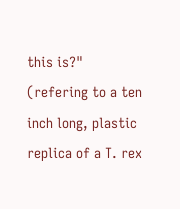this is?"
(refering to a ten inch long, plastic replica of a T. rex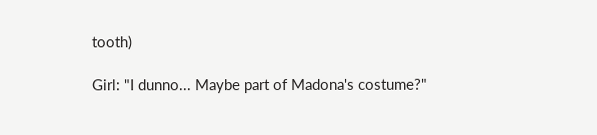tooth)

Girl: "I dunno... Maybe part of Madona's costume?"